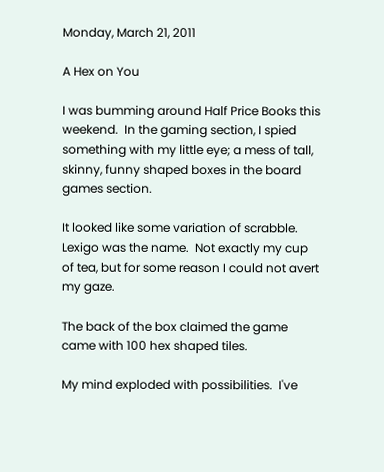Monday, March 21, 2011

A Hex on You

I was bumming around Half Price Books this weekend.  In the gaming section, I spied something with my little eye; a mess of tall, skinny, funny shaped boxes in the board games section.

It looked like some variation of scrabble.  Lexigo was the name.  Not exactly my cup of tea, but for some reason I could not avert my gaze.

The back of the box claimed the game came with 100 hex shaped tiles.

My mind exploded with possibilities.  I've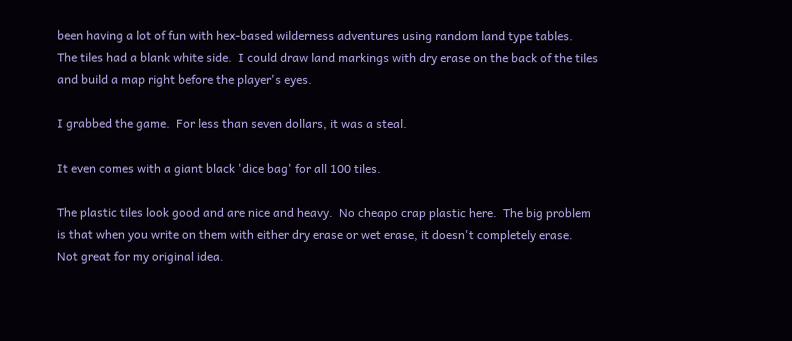been having a lot of fun with hex-based wilderness adventures using random land type tables.  The tiles had a blank white side.  I could draw land markings with dry erase on the back of the tiles and build a map right before the player's eyes.

I grabbed the game.  For less than seven dollars, it was a steal.

It even comes with a giant black 'dice bag' for all 100 tiles.

The plastic tiles look good and are nice and heavy.  No cheapo crap plastic here.  The big problem is that when you write on them with either dry erase or wet erase, it doesn't completely erase.  Not great for my original idea.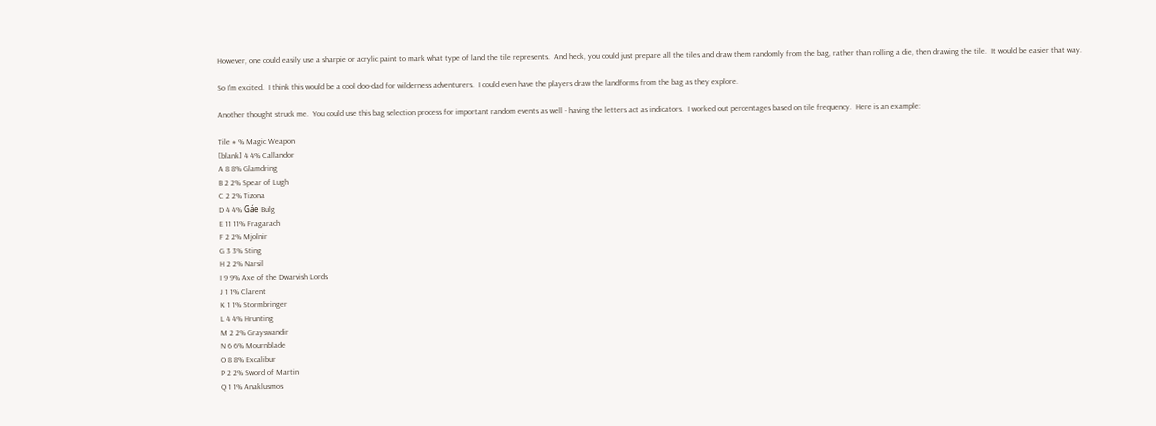However, one could easily use a sharpie or acrylic paint to mark what type of land the tile represents.  And heck, you could just prepare all the tiles and draw them randomly from the bag, rather than rolling a die, then drawing the tile.  It would be easier that way.

So I'm excited.  I think this would be a cool doo-dad for wilderness adventurers.  I could even have the players draw the landforms from the bag as they explore.

Another thought struck me.  You could use this bag selection process for important random events as well - having the letters act as indicators.  I worked out percentages based on tile frequency.  Here is an example:

Tile # % Magic Weapon
[blank] 4 4% Callandor
A 8 8% Glamdring
B 2 2% Spear of Lugh
C 2 2% Tizona
D 4 4% Gáe Bulg
E 11 11% Fragarach
F 2 2% Mjolnir
G 3 3% Sting
H 2 2% Narsil
I 9 9% Axe of the Dwarvish Lords
J 1 1% Clarent
K 1 1% Stormbringer
L 4 4% Hrunting
M 2 2% Grayswandir
N 6 6% Mournblade
O 8 8% Excalibur
P 2 2% Sword of Martin
Q 1 1% Anaklusmos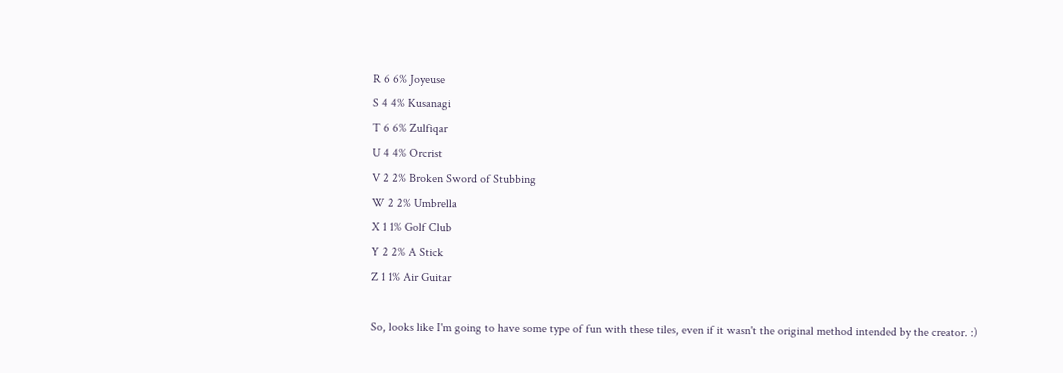R 6 6% Joyeuse
S 4 4% Kusanagi
T 6 6% Zulfiqar
U 4 4% Orcrist
V 2 2% Broken Sword of Stubbing
W 2 2% Umbrella
X 1 1% Golf Club
Y 2 2% A Stick
Z 1 1% Air Guitar

So, looks like I'm going to have some type of fun with these tiles, even if it wasn't the original method intended by the creator. :)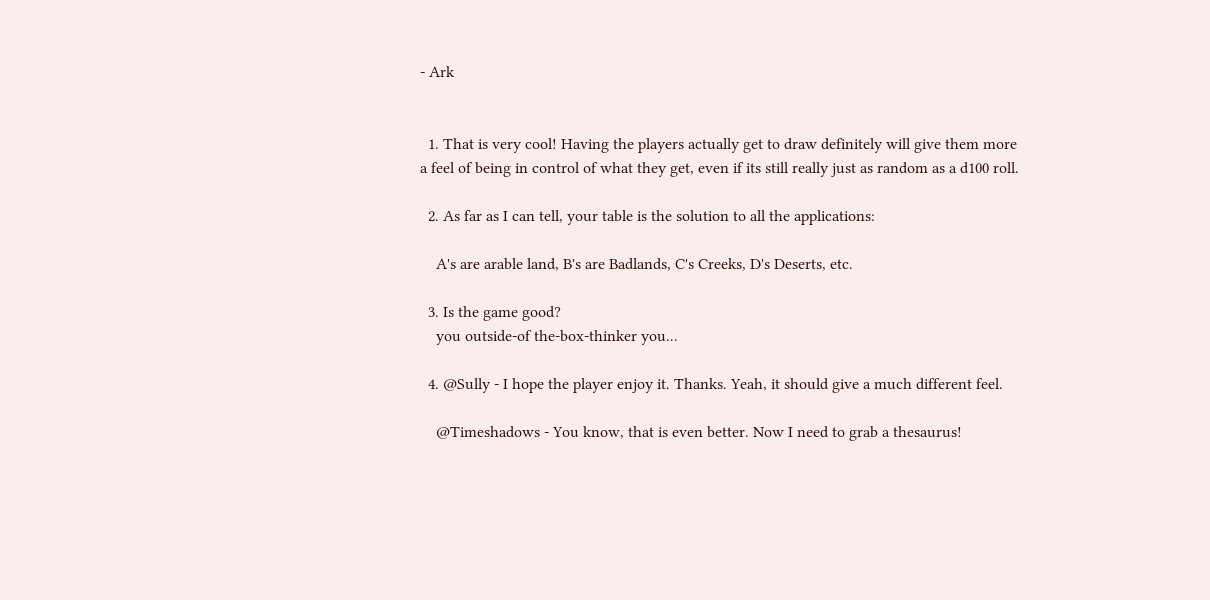- Ark


  1. That is very cool! Having the players actually get to draw definitely will give them more a feel of being in control of what they get, even if its still really just as random as a d100 roll.

  2. As far as I can tell, your table is the solution to all the applications:

    A's are arable land, B's are Badlands, C's Creeks, D's Deserts, etc.

  3. Is the game good?
    you outside-of the-box-thinker you...

  4. @Sully - I hope the player enjoy it. Thanks. Yeah, it should give a much different feel.

    @Timeshadows - You know, that is even better. Now I need to grab a thesaurus!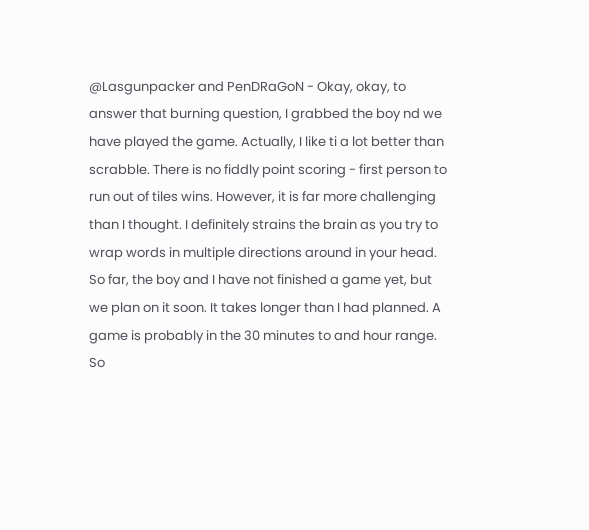@Lasgunpacker and PenDRaGoN - Okay, okay, to answer that burning question, I grabbed the boy nd we have played the game. Actually, I like ti a lot better than scrabble. There is no fiddly point scoring - first person to run out of tiles wins. However, it is far more challenging than I thought. I definitely strains the brain as you try to wrap words in multiple directions around in your head. So far, the boy and I have not finished a game yet, but we plan on it soon. It takes longer than I had planned. A game is probably in the 30 minutes to and hour range. So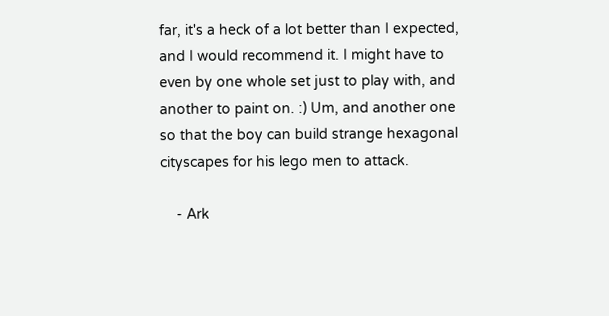far, it's a heck of a lot better than I expected, and I would recommend it. I might have to even by one whole set just to play with, and another to paint on. :) Um, and another one so that the boy can build strange hexagonal cityscapes for his lego men to attack.

    - Ark